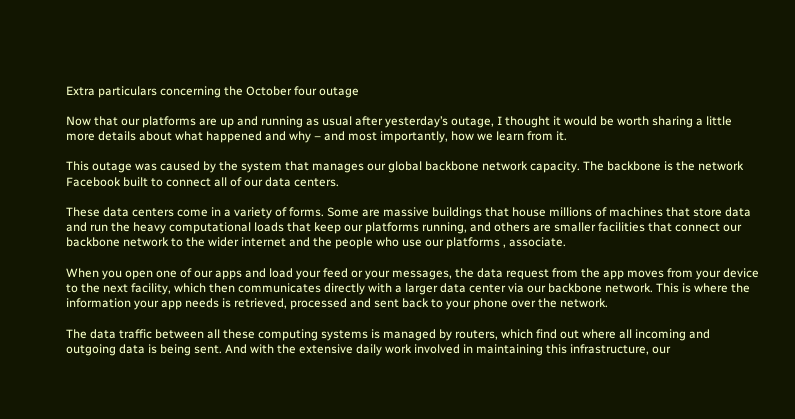Extra particulars concerning the October four outage

Now that our platforms are up and running as usual after yesterday’s outage, I thought it would be worth sharing a little more details about what happened and why – and most importantly, how we learn from it.

This outage was caused by the system that manages our global backbone network capacity. The backbone is the network Facebook built to connect all of our data centers.

These data centers come in a variety of forms. Some are massive buildings that house millions of machines that store data and run the heavy computational loads that keep our platforms running, and others are smaller facilities that connect our backbone network to the wider internet and the people who use our platforms , associate.

When you open one of our apps and load your feed or your messages, the data request from the app moves from your device to the next facility, which then communicates directly with a larger data center via our backbone network. This is where the information your app needs is retrieved, processed and sent back to your phone over the network.

The data traffic between all these computing systems is managed by routers, which find out where all incoming and outgoing data is being sent. And with the extensive daily work involved in maintaining this infrastructure, our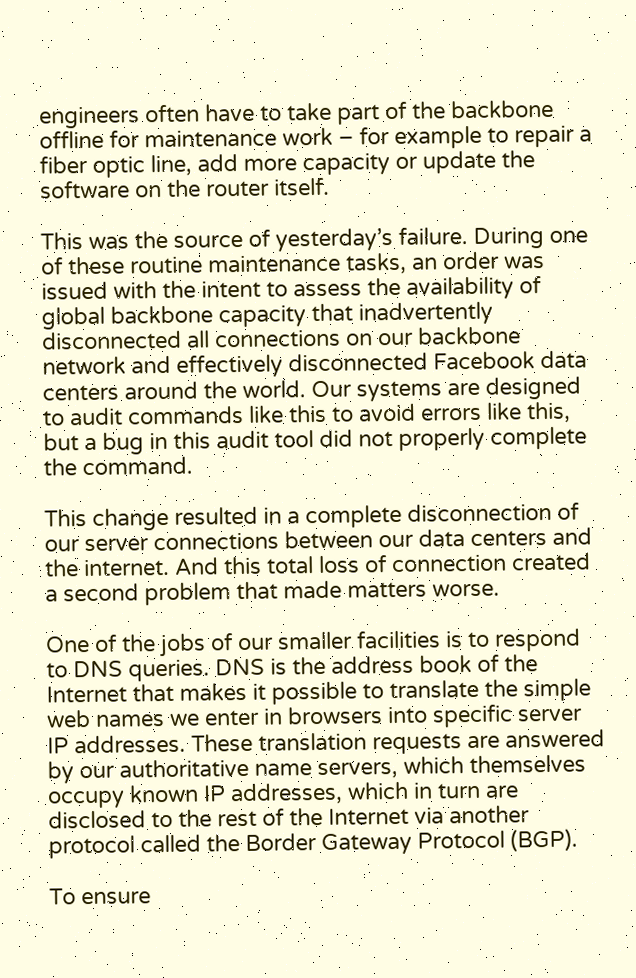engineers often have to take part of the backbone offline for maintenance work – for example to repair a fiber optic line, add more capacity or update the software on the router itself.

This was the source of yesterday’s failure. During one of these routine maintenance tasks, an order was issued with the intent to assess the availability of global backbone capacity that inadvertently disconnected all connections on our backbone network and effectively disconnected Facebook data centers around the world. Our systems are designed to audit commands like this to avoid errors like this, but a bug in this audit tool did not properly complete the command.

This change resulted in a complete disconnection of our server connections between our data centers and the internet. And this total loss of connection created a second problem that made matters worse.

One of the jobs of our smaller facilities is to respond to DNS queries. DNS is the address book of the Internet that makes it possible to translate the simple web names we enter in browsers into specific server IP addresses. These translation requests are answered by our authoritative name servers, which themselves occupy known IP addresses, which in turn are disclosed to the rest of the Internet via another protocol called the Border Gateway Protocol (BGP).

To ensure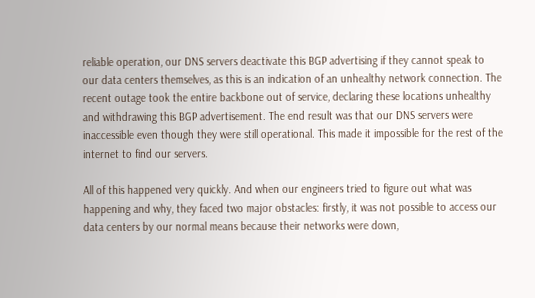reliable operation, our DNS servers deactivate this BGP advertising if they cannot speak to our data centers themselves, as this is an indication of an unhealthy network connection. The recent outage took the entire backbone out of service, declaring these locations unhealthy and withdrawing this BGP advertisement. The end result was that our DNS servers were inaccessible even though they were still operational. This made it impossible for the rest of the internet to find our servers.

All of this happened very quickly. And when our engineers tried to figure out what was happening and why, they faced two major obstacles: firstly, it was not possible to access our data centers by our normal means because their networks were down,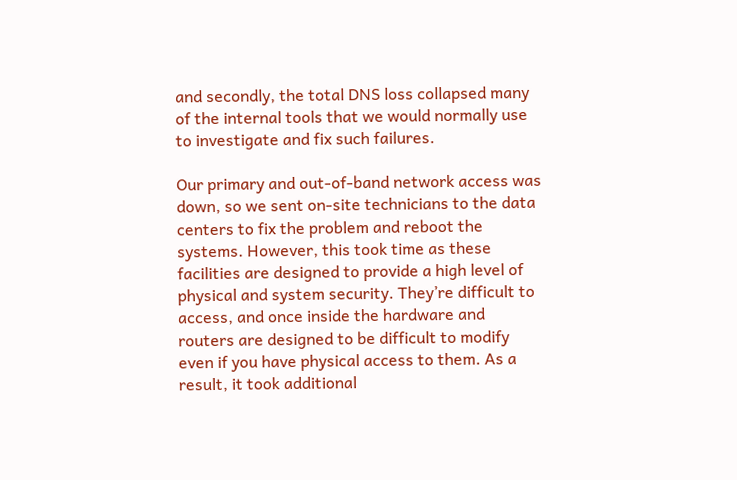and secondly, the total DNS loss collapsed many of the internal tools that we would normally use to investigate and fix such failures.

Our primary and out-of-band network access was down, so we sent on-site technicians to the data centers to fix the problem and reboot the systems. However, this took time as these facilities are designed to provide a high level of physical and system security. They’re difficult to access, and once inside the hardware and routers are designed to be difficult to modify even if you have physical access to them. As a result, it took additional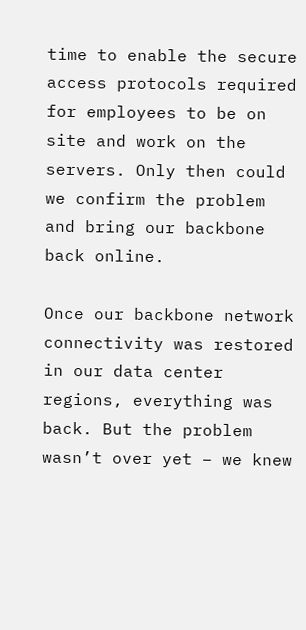time to enable the secure access protocols required for employees to be on site and work on the servers. Only then could we confirm the problem and bring our backbone back online.

Once our backbone network connectivity was restored in our data center regions, everything was back. But the problem wasn’t over yet – we knew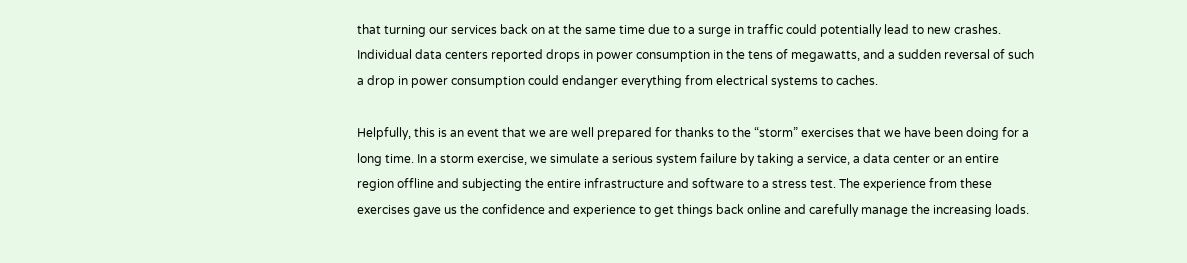that turning our services back on at the same time due to a surge in traffic could potentially lead to new crashes. Individual data centers reported drops in power consumption in the tens of megawatts, and a sudden reversal of such a drop in power consumption could endanger everything from electrical systems to caches.

Helpfully, this is an event that we are well prepared for thanks to the “storm” exercises that we have been doing for a long time. In a storm exercise, we simulate a serious system failure by taking a service, a data center or an entire region offline and subjecting the entire infrastructure and software to a stress test. The experience from these exercises gave us the confidence and experience to get things back online and carefully manage the increasing loads.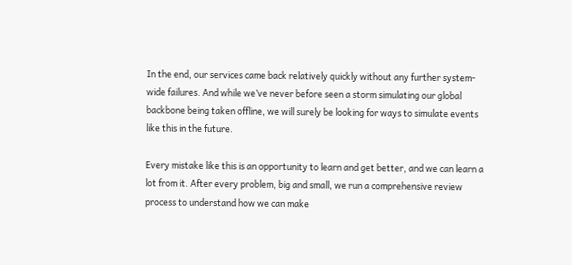In the end, our services came back relatively quickly without any further system-wide failures. And while we’ve never before seen a storm simulating our global backbone being taken offline, we will surely be looking for ways to simulate events like this in the future.

Every mistake like this is an opportunity to learn and get better, and we can learn a lot from it. After every problem, big and small, we run a comprehensive review process to understand how we can make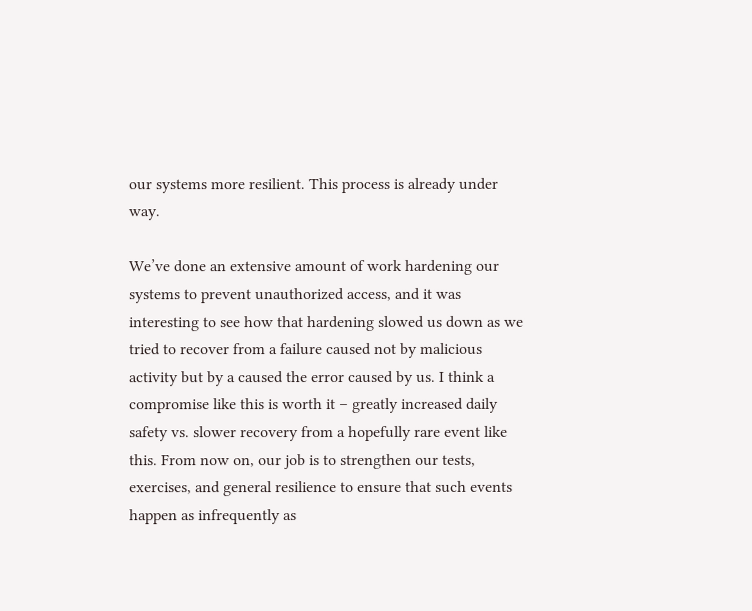our systems more resilient. This process is already under way.

We’ve done an extensive amount of work hardening our systems to prevent unauthorized access, and it was interesting to see how that hardening slowed us down as we tried to recover from a failure caused not by malicious activity but by a caused the error caused by us. I think a compromise like this is worth it – greatly increased daily safety vs. slower recovery from a hopefully rare event like this. From now on, our job is to strengthen our tests, exercises, and general resilience to ensure that such events happen as infrequently as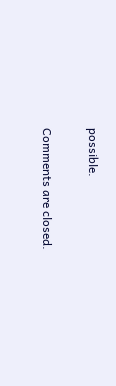possible.

Comments are closed.